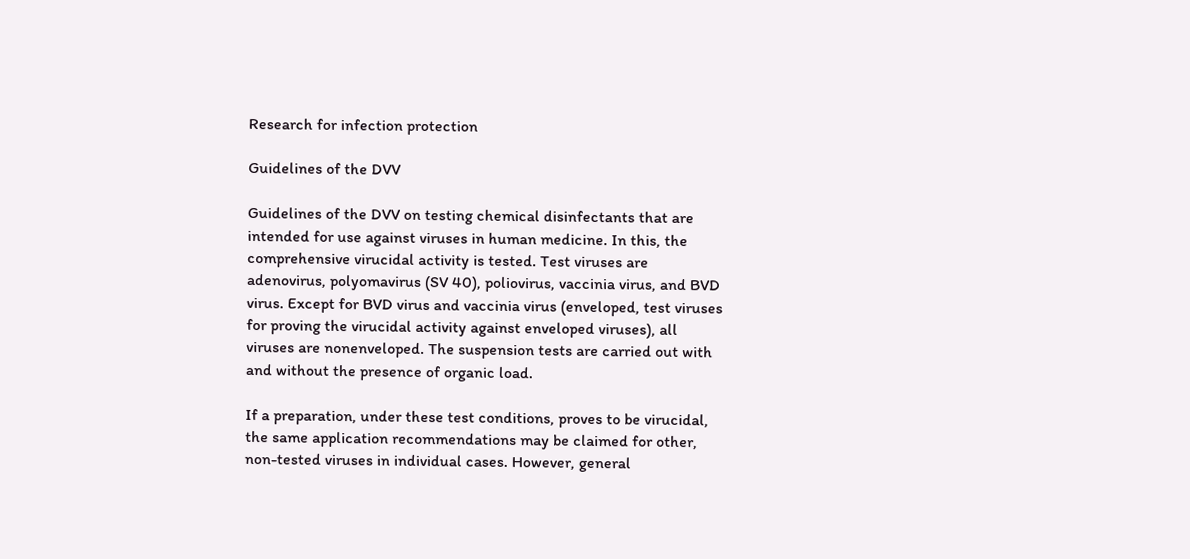Research for infection protection

Guidelines of the DVV

Guidelines of the DVV on testing chemical disinfectants that are intended for use against viruses in human medicine. In this, the comprehensive virucidal activity is tested. Test viruses are adenovirus, polyomavirus (SV 40), poliovirus, vaccinia virus, and BVD virus. Except for BVD virus and vaccinia virus (enveloped, test viruses for proving the virucidal activity against enveloped viruses), all viruses are nonenveloped. The suspension tests are carried out with and without the presence of organic load.

If a preparation, under these test conditions, proves to be virucidal, the same application recommendations may be claimed for other, non-tested viruses in individual cases. However, general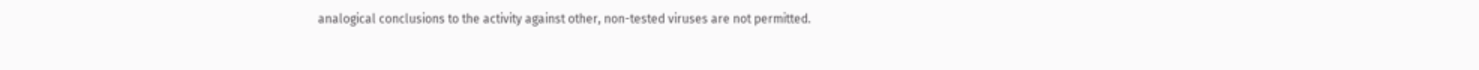analogical conclusions to the activity against other, non-tested viruses are not permitted.